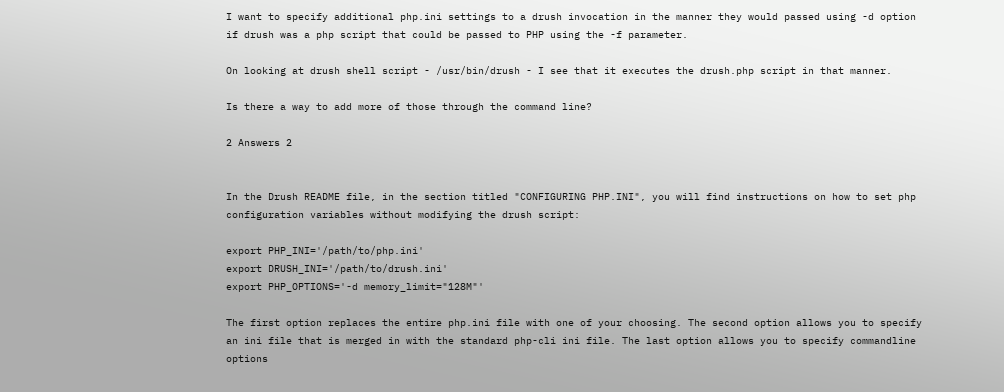I want to specify additional php.ini settings to a drush invocation in the manner they would passed using -d option if drush was a php script that could be passed to PHP using the -f parameter.

On looking at drush shell script - /usr/bin/drush - I see that it executes the drush.php script in that manner.

Is there a way to add more of those through the command line?

2 Answers 2


In the Drush README file, in the section titled "CONFIGURING PHP.INI", you will find instructions on how to set php configuration variables without modifying the drush script:

export PHP_INI='/path/to/php.ini'
export DRUSH_INI='/path/to/drush.ini'
export PHP_OPTIONS='-d memory_limit="128M"'

The first option replaces the entire php.ini file with one of your choosing. The second option allows you to specify an ini file that is merged in with the standard php-cli ini file. The last option allows you to specify commandline options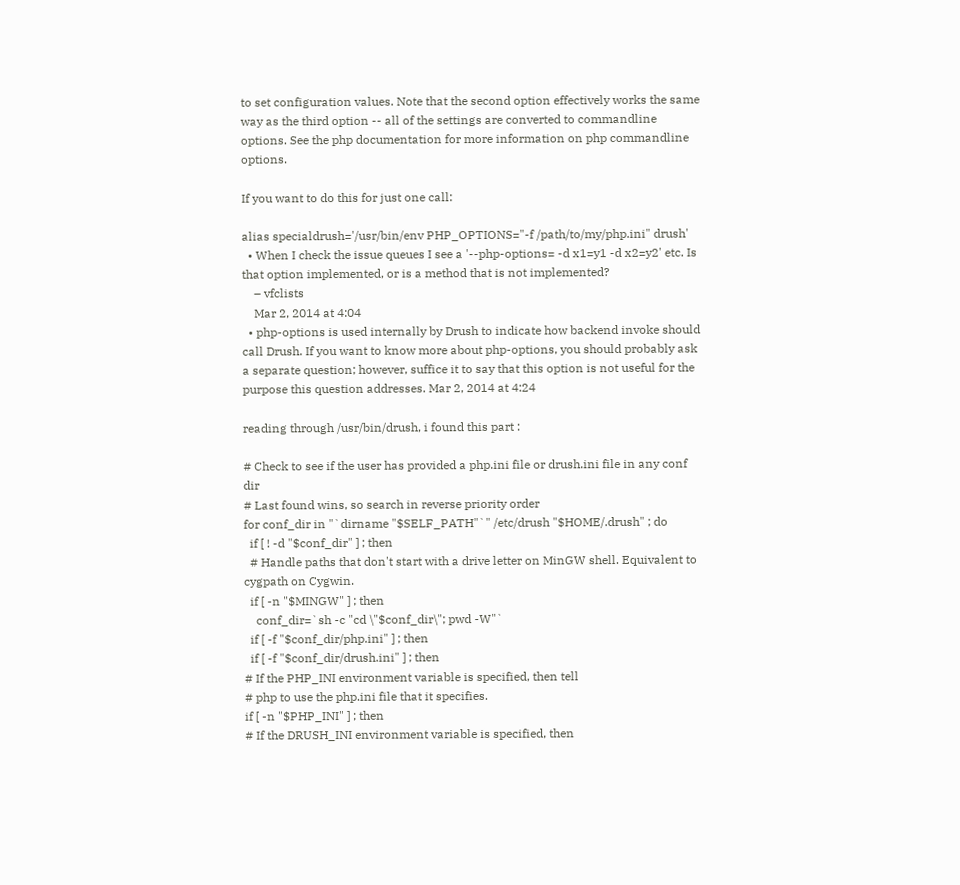to set configuration values. Note that the second option effectively works the same way as the third option -- all of the settings are converted to commandline options. See the php documentation for more information on php commandline options.

If you want to do this for just one call:

alias specialdrush='/usr/bin/env PHP_OPTIONS="-f /path/to/my/php.ini" drush'
  • When I check the issue queues I see a '--php-options= -d x1=y1 -d x2=y2' etc. Is that option implemented, or is a method that is not implemented?
    – vfclists
    Mar 2, 2014 at 4:04
  • php-options is used internally by Drush to indicate how backend invoke should call Drush. If you want to know more about php-options, you should probably ask a separate question; however, suffice it to say that this option is not useful for the purpose this question addresses. Mar 2, 2014 at 4:24

reading through /usr/bin/drush, i found this part :

# Check to see if the user has provided a php.ini file or drush.ini file in any conf dir
# Last found wins, so search in reverse priority order
for conf_dir in "`dirname "$SELF_PATH"`" /etc/drush "$HOME/.drush" ; do
  if [ ! -d "$conf_dir" ] ; then
  # Handle paths that don't start with a drive letter on MinGW shell. Equivalent to cygpath on Cygwin.
  if [ -n "$MINGW" ] ; then
    conf_dir=`sh -c "cd \"$conf_dir\"; pwd -W"`
  if [ -f "$conf_dir/php.ini" ] ; then
  if [ -f "$conf_dir/drush.ini" ] ; then
# If the PHP_INI environment variable is specified, then tell
# php to use the php.ini file that it specifies.
if [ -n "$PHP_INI" ] ; then
# If the DRUSH_INI environment variable is specified, then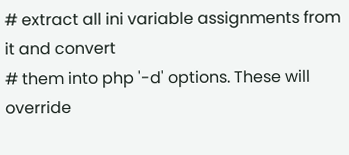# extract all ini variable assignments from it and convert
# them into php '-d' options. These will override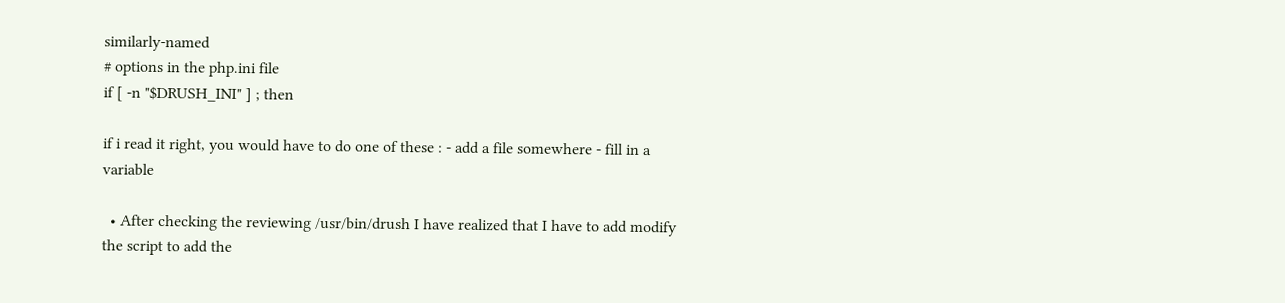similarly-named
# options in the php.ini file
if [ -n "$DRUSH_INI" ] ; then

if i read it right, you would have to do one of these : - add a file somewhere - fill in a variable

  • After checking the reviewing /usr/bin/drush I have realized that I have to add modify the script to add the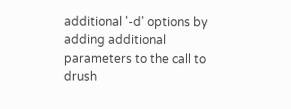additional '-d' options by adding additional parameters to the call to drush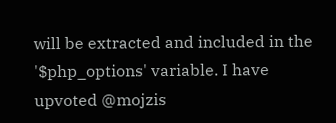will be extracted and included in the '$php_options' variable. I have upvoted @mojzis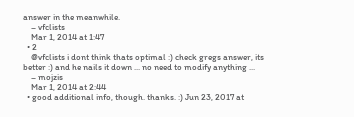answer in the meanwhile.
    – vfclists
    Mar 1, 2014 at 1:47
  • 2
    @vfclists i dont think thats optimal :) check gregs answer, its better :) and he nails it down ... no need to modify anything ...
    – mojzis
    Mar 1, 2014 at 2:44
  • good additional info, though. thanks. :) Jun 23, 2017 at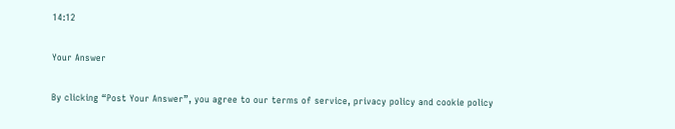14:12

Your Answer

By clicking “Post Your Answer”, you agree to our terms of service, privacy policy and cookie policy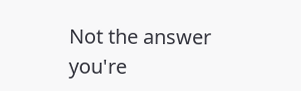Not the answer you're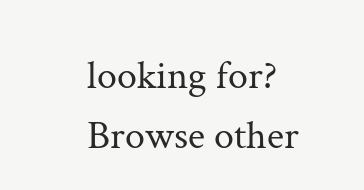looking for? Browse other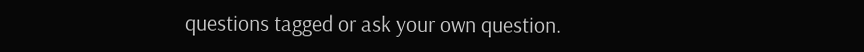questions tagged or ask your own question.